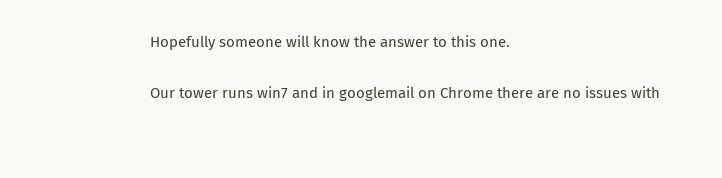Hopefully someone will know the answer to this one.

Our tower runs win7 and in googlemail on Chrome there are no issues with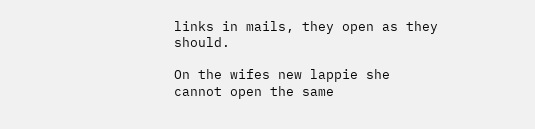links in mails, they open as they should.

On the wifes new lappie she cannot open the same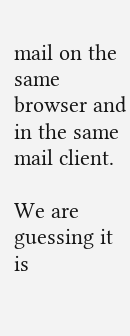mail on the same browser and in the same mail client.

We are guessing it is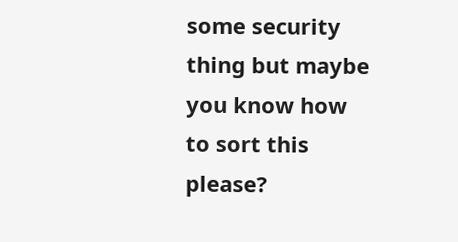some security thing but maybe you know how to sort this please?